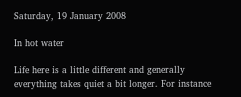Saturday, 19 January 2008

In hot water

Life here is a little different and generally everything takes quiet a bit longer. For instance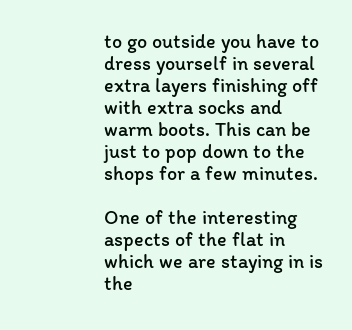to go outside you have to dress yourself in several extra layers finishing off with extra socks and warm boots. This can be just to pop down to the shops for a few minutes.

One of the interesting aspects of the flat in which we are staying in is the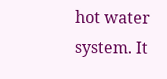hot water system. It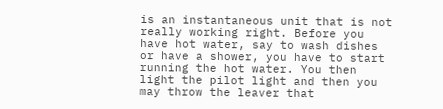is an instantaneous unit that is not really working right. Before you have hot water, say to wash dishes or have a shower, you have to start running the hot water. You then light the pilot light and then you may throw the leaver that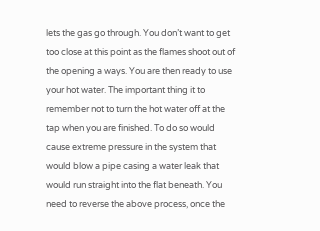lets the gas go through. You don’t want to get too close at this point as the flames shoot out of the opening a ways. You are then ready to use your hot water. The important thing it to remember not to turn the hot water off at the tap when you are finished. To do so would cause extreme pressure in the system that would blow a pipe casing a water leak that would run straight into the flat beneath. You need to reverse the above process, once the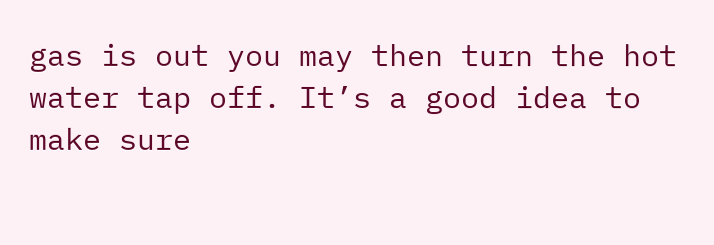gas is out you may then turn the hot water tap off. It’s a good idea to make sure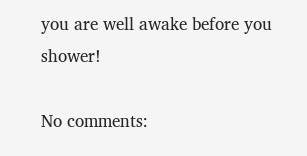you are well awake before you shower!

No comments: